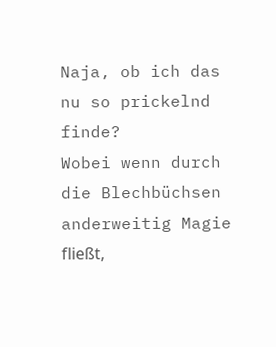Naja, ob ich das nu so prickelnd finde?
Wobei wenn durch die Blechbüchsen anderweitig Magie fließt,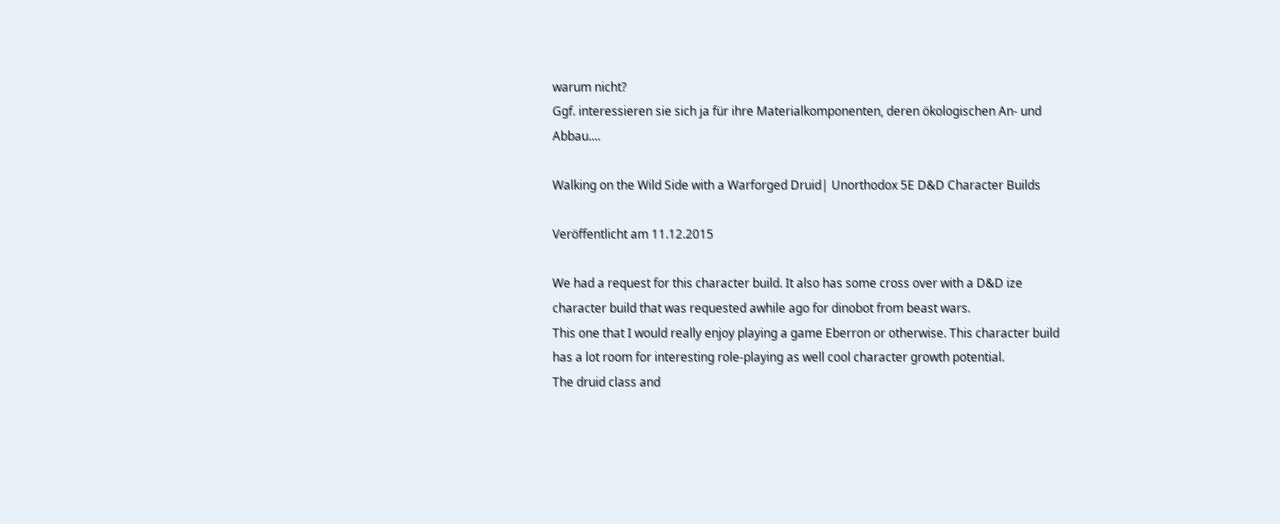warum nicht?
Ggf. interessieren sie sich ja für ihre Materialkomponenten, deren ökologischen An- und Abbau....

Walking on the Wild Side with a Warforged Druid| Unorthodox 5E D&D Character Builds

Veröffentlicht am 11.12.2015

We had a request for this character build. It also has some cross over with a D&D ize character build that was requested awhile ago for dinobot from beast wars.
This one that I would really enjoy playing a game Eberron or otherwise. This character build has a lot room for interesting role-playing as well cool character growth potential.
The druid class and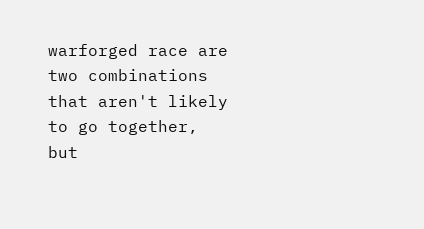warforged race are two combinations that aren't likely to go together, but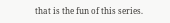that is the fun of this series.